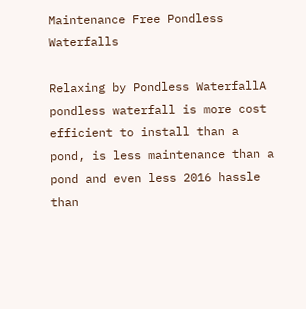Maintenance Free Pondless Waterfalls

Relaxing by Pondless WaterfallA pondless waterfall is more cost efficient to install than a pond, is less maintenance than a pond and even less 2016 hassle than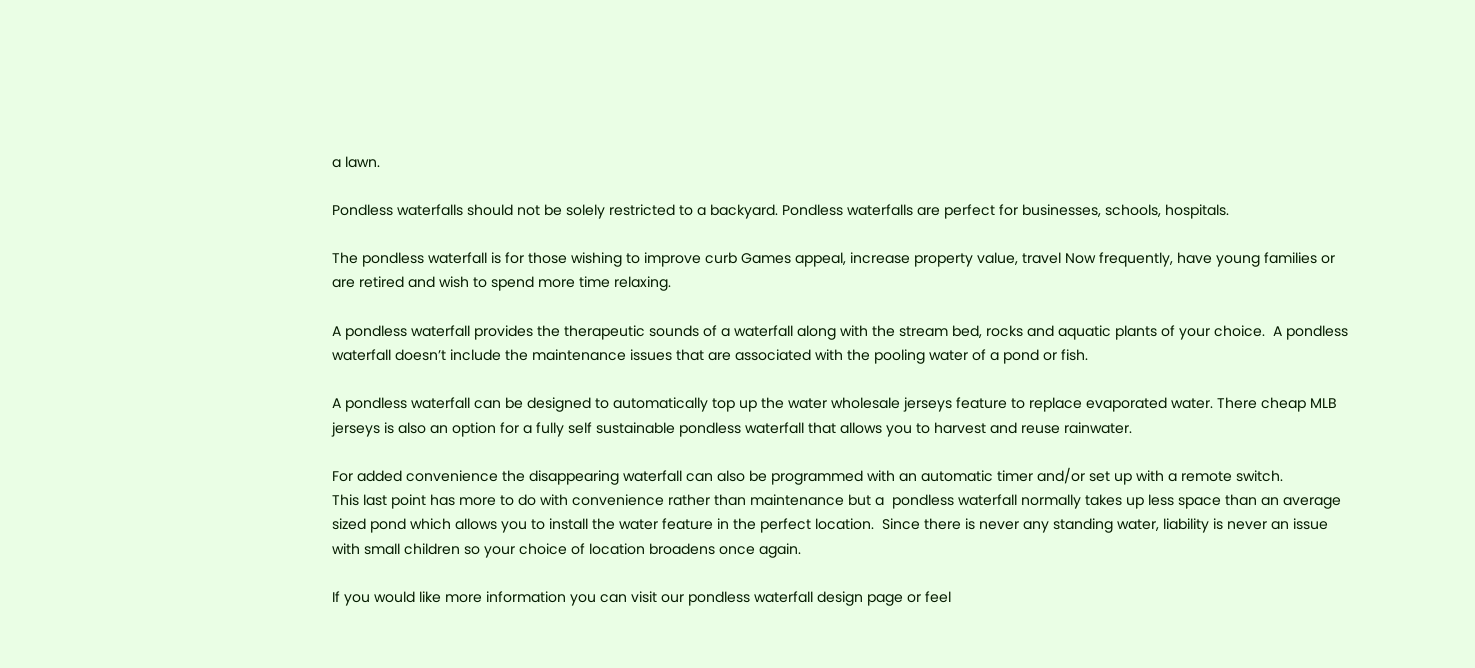a lawn.

Pondless waterfalls should not be solely restricted to a backyard. Pondless waterfalls are perfect for businesses, schools, hospitals.

The pondless waterfall is for those wishing to improve curb Games appeal, increase property value, travel Now frequently, have young families or are retired and wish to spend more time relaxing.

A pondless waterfall provides the therapeutic sounds of a waterfall along with the stream bed, rocks and aquatic plants of your choice.  A pondless waterfall doesn’t include the maintenance issues that are associated with the pooling water of a pond or fish.

A pondless waterfall can be designed to automatically top up the water wholesale jerseys feature to replace evaporated water. There cheap MLB jerseys is also an option for a fully self sustainable pondless waterfall that allows you to harvest and reuse rainwater.

For added convenience the disappearing waterfall can also be programmed with an automatic timer and/or set up with a remote switch.
This last point has more to do with convenience rather than maintenance but a  pondless waterfall normally takes up less space than an average sized pond which allows you to install the water feature in the perfect location.  Since there is never any standing water, liability is never an issue with small children so your choice of location broadens once again.

If you would like more information you can visit our pondless waterfall design page or feel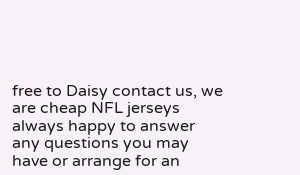free to Daisy contact us, we are cheap NFL jerseys always happy to answer any questions you may have or arrange for an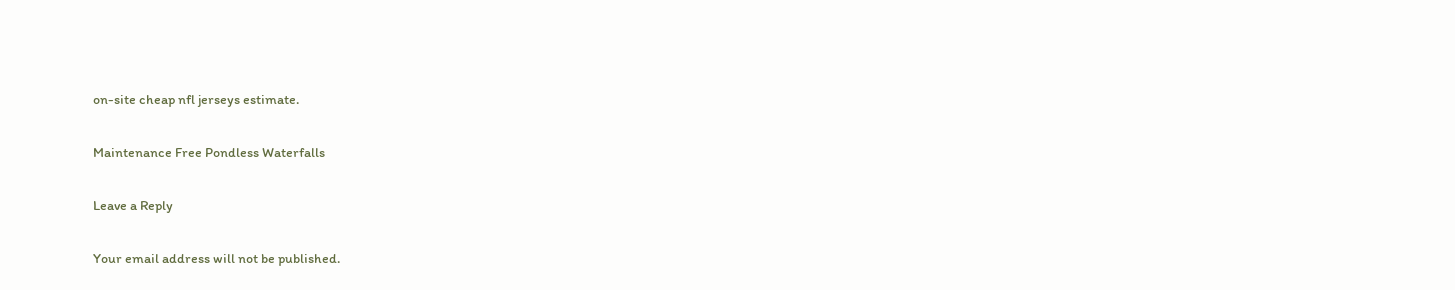on-site cheap nfl jerseys estimate.

Maintenance Free Pondless Waterfalls

Leave a Reply

Your email address will not be published.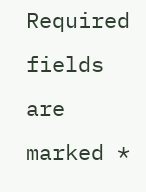Required fields are marked *